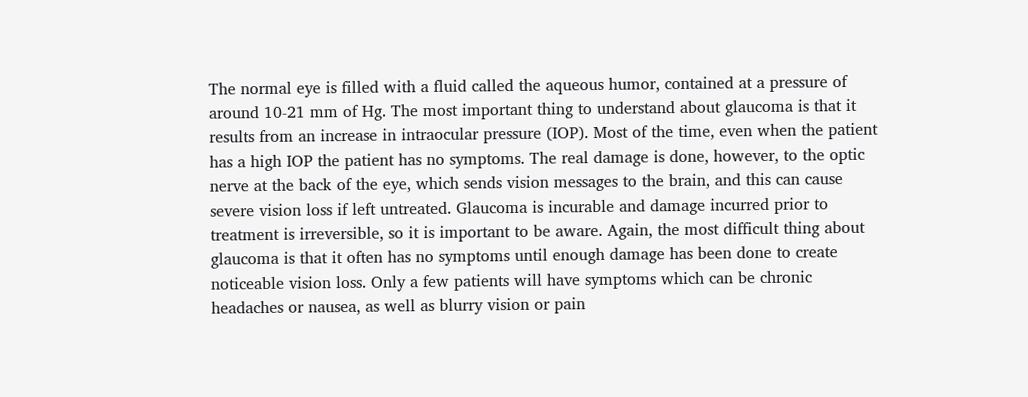The normal eye is filled with a fluid called the aqueous humor, contained at a pressure of around 10-21 mm of Hg. The most important thing to understand about glaucoma is that it results from an increase in intraocular pressure (IOP). Most of the time, even when the patient has a high IOP the patient has no symptoms. The real damage is done, however, to the optic nerve at the back of the eye, which sends vision messages to the brain, and this can cause severe vision loss if left untreated. Glaucoma is incurable and damage incurred prior to treatment is irreversible, so it is important to be aware. Again, the most difficult thing about glaucoma is that it often has no symptoms until enough damage has been done to create noticeable vision loss. Only a few patients will have symptoms which can be chronic headaches or nausea, as well as blurry vision or pain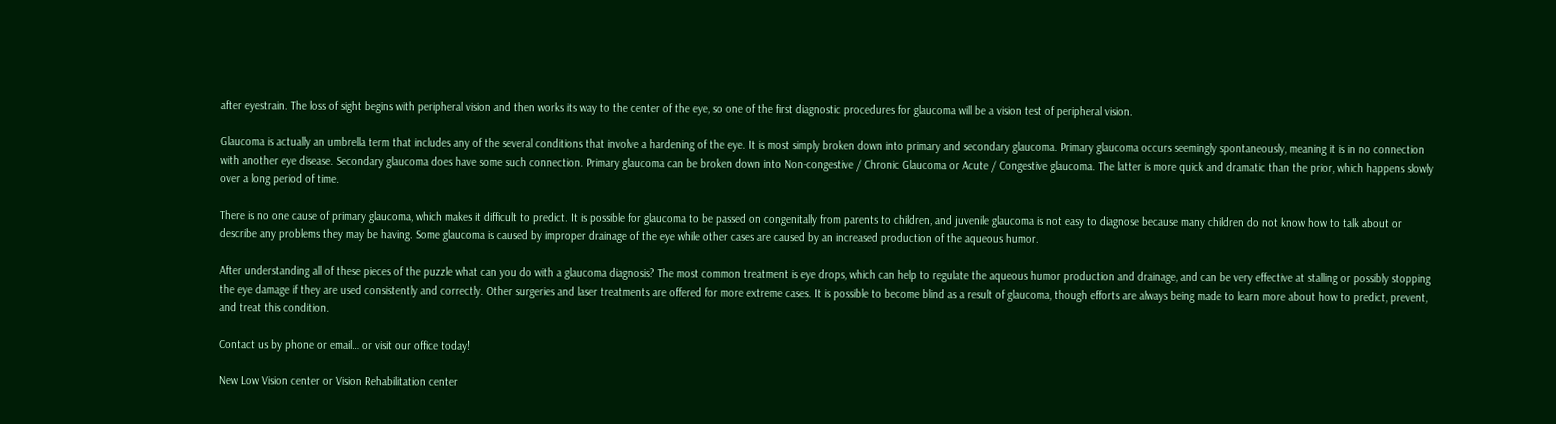after eyestrain. The loss of sight begins with peripheral vision and then works its way to the center of the eye, so one of the first diagnostic procedures for glaucoma will be a vision test of peripheral vision.

Glaucoma is actually an umbrella term that includes any of the several conditions that involve a hardening of the eye. It is most simply broken down into primary and secondary glaucoma. Primary glaucoma occurs seemingly spontaneously, meaning it is in no connection with another eye disease. Secondary glaucoma does have some such connection. Primary glaucoma can be broken down into Non-congestive / Chronic Glaucoma or Acute / Congestive glaucoma. The latter is more quick and dramatic than the prior, which happens slowly over a long period of time.

There is no one cause of primary glaucoma, which makes it difficult to predict. It is possible for glaucoma to be passed on congenitally from parents to children, and juvenile glaucoma is not easy to diagnose because many children do not know how to talk about or describe any problems they may be having. Some glaucoma is caused by improper drainage of the eye while other cases are caused by an increased production of the aqueous humor.

After understanding all of these pieces of the puzzle what can you do with a glaucoma diagnosis? The most common treatment is eye drops, which can help to regulate the aqueous humor production and drainage, and can be very effective at stalling or possibly stopping the eye damage if they are used consistently and correctly. Other surgeries and laser treatments are offered for more extreme cases. It is possible to become blind as a result of glaucoma, though efforts are always being made to learn more about how to predict, prevent, and treat this condition.

Contact us by phone or email… or visit our office today!

New Low Vision center or Vision Rehabilitation center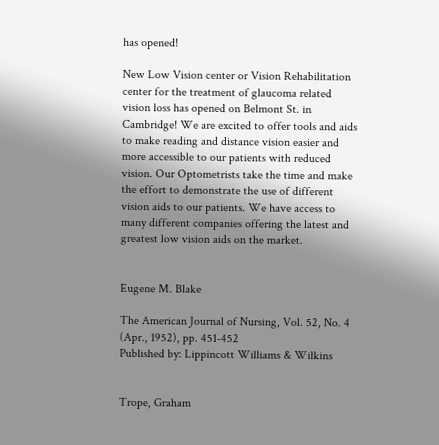has opened!

New Low Vision center or Vision Rehabilitation center for the treatment of glaucoma related vision loss has opened on Belmont St. in Cambridge! We are excited to offer tools and aids to make reading and distance vision easier and more accessible to our patients with reduced vision. Our Optometrists take the time and make the effort to demonstrate the use of different vision aids to our patients. We have access to many different companies offering the latest and greatest low vision aids on the market.


Eugene M. Blake

The American Journal of Nursing, Vol. 52, No. 4 (Apr., 1952), pp. 451-452
Published by: Lippincott Williams & Wilkins


Trope, Graham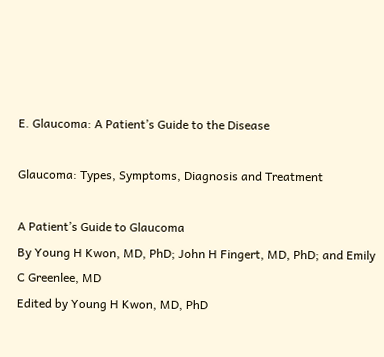E. Glaucoma: A Patient’s Guide to the Disease

Glaucoma: Types, Symptoms, Diagnosis and Treatment

A Patient’s Guide to Glaucoma
By Young H Kwon, MD, PhD; John H Fingert, MD, PhD; and Emily C Greenlee, MD
Edited by Young H Kwon, MD, PhD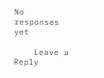No responses yet

    Leave a Reply